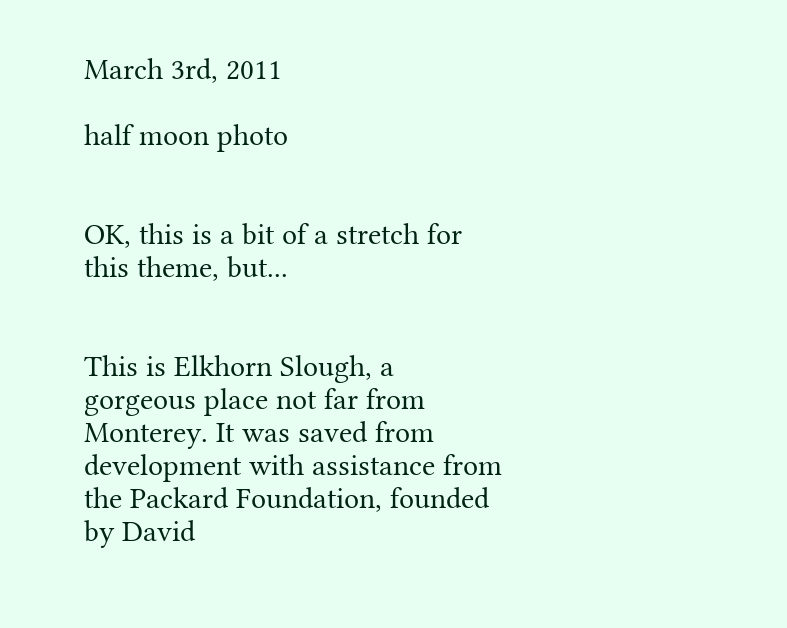March 3rd, 2011

half moon photo


OK, this is a bit of a stretch for this theme, but...


This is Elkhorn Slough, a gorgeous place not far from Monterey. It was saved from development with assistance from the Packard Foundation, founded by David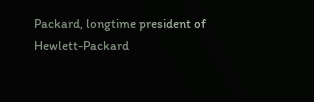Packard, longtime president of Hewlett-Packard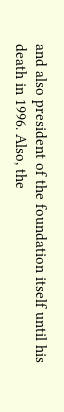and also president of the foundation itself until his death in 1996. Also, the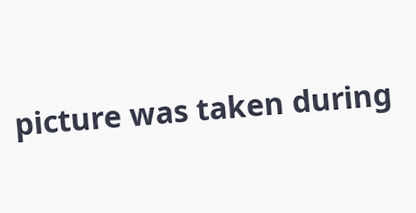picture was taken during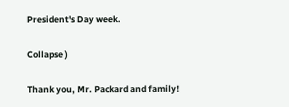President's Day week.

Collapse )

Thank you, Mr. Packard and family!